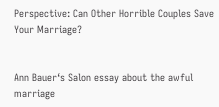Perspective: Can Other Horrible Couples Save Your Marriage?


Ann Bauer‘s Salon essay about the awful marriage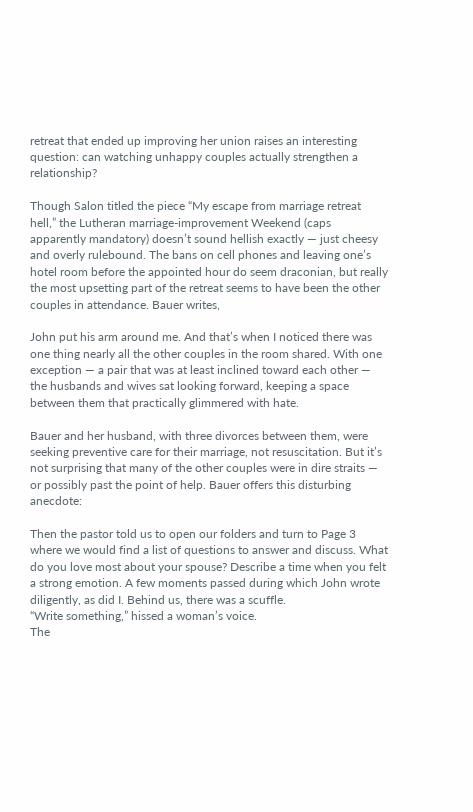retreat that ended up improving her union raises an interesting question: can watching unhappy couples actually strengthen a relationship?

Though Salon titled the piece “My escape from marriage retreat hell,” the Lutheran marriage-improvement Weekend (caps apparently mandatory) doesn’t sound hellish exactly — just cheesy and overly rulebound. The bans on cell phones and leaving one’s hotel room before the appointed hour do seem draconian, but really the most upsetting part of the retreat seems to have been the other couples in attendance. Bauer writes,

John put his arm around me. And that’s when I noticed there was one thing nearly all the other couples in the room shared. With one exception — a pair that was at least inclined toward each other — the husbands and wives sat looking forward, keeping a space between them that practically glimmered with hate.

Bauer and her husband, with three divorces between them, were seeking preventive care for their marriage, not resuscitation. But it’s not surprising that many of the other couples were in dire straits — or possibly past the point of help. Bauer offers this disturbing anecdote:

Then the pastor told us to open our folders and turn to Page 3 where we would find a list of questions to answer and discuss. What do you love most about your spouse? Describe a time when you felt a strong emotion. A few moments passed during which John wrote diligently, as did I. Behind us, there was a scuffle.
“Write something,” hissed a woman’s voice.
The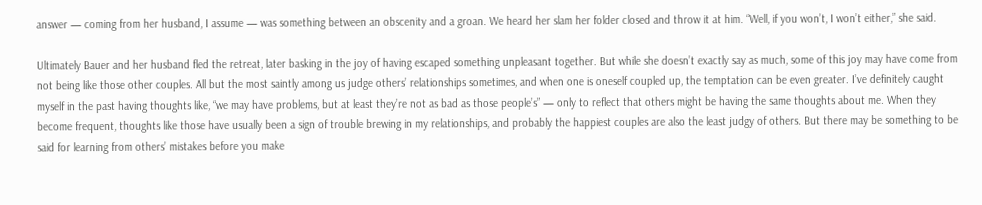answer — coming from her husband, I assume — was something between an obscenity and a groan. We heard her slam her folder closed and throw it at him. “Well, if you won’t, I won’t either,” she said.

Ultimately Bauer and her husband fled the retreat, later basking in the joy of having escaped something unpleasant together. But while she doesn’t exactly say as much, some of this joy may have come from not being like those other couples. All but the most saintly among us judge others’ relationships sometimes, and when one is oneself coupled up, the temptation can be even greater. I’ve definitely caught myself in the past having thoughts like, “we may have problems, but at least they’re not as bad as those people’s” — only to reflect that others might be having the same thoughts about me. When they become frequent, thoughts like those have usually been a sign of trouble brewing in my relationships, and probably the happiest couples are also the least judgy of others. But there may be something to be said for learning from others’ mistakes before you make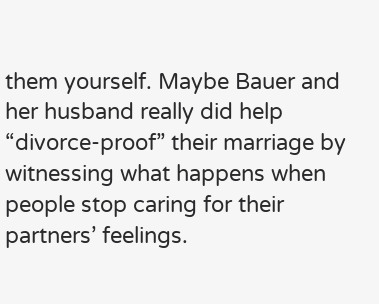them yourself. Maybe Bauer and her husband really did help “divorce-proof” their marriage by witnessing what happens when people stop caring for their partners’ feelings.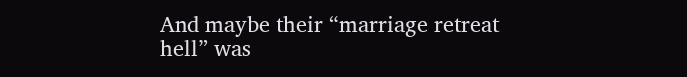And maybe their “marriage retreat hell” was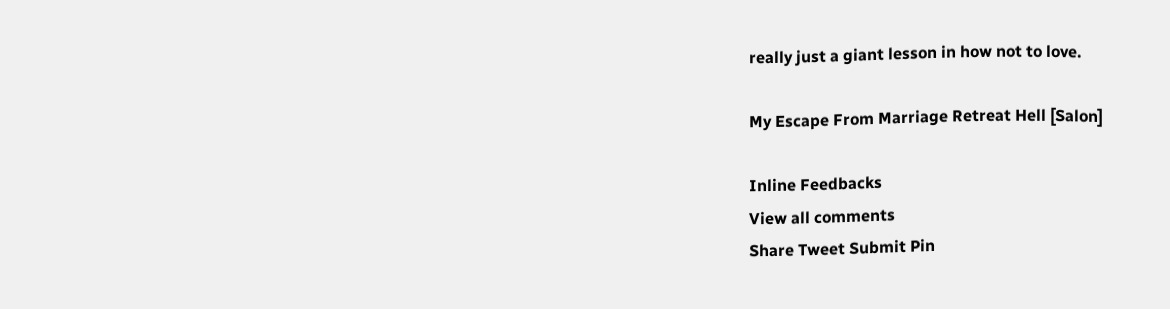really just a giant lesson in how not to love.

My Escape From Marriage Retreat Hell [Salon]

Inline Feedbacks
View all comments
Share Tweet Submit Pin